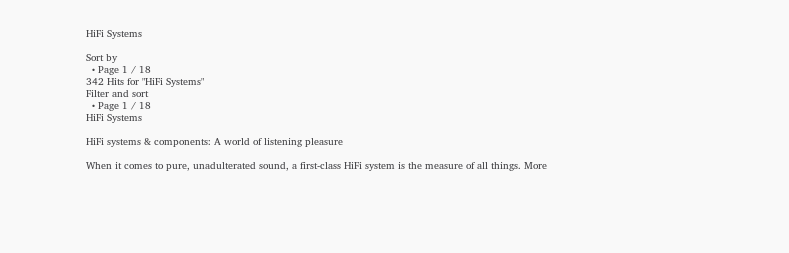HiFi Systems

Sort by
  • Page 1 / 18
342 Hits for "HiFi Systems"
Filter and sort
  • Page 1 / 18
HiFi Systems

HiFi systems & components: A world of listening pleasure

When it comes to pure, unadulterated sound, a first-class HiFi system is the measure of all things. More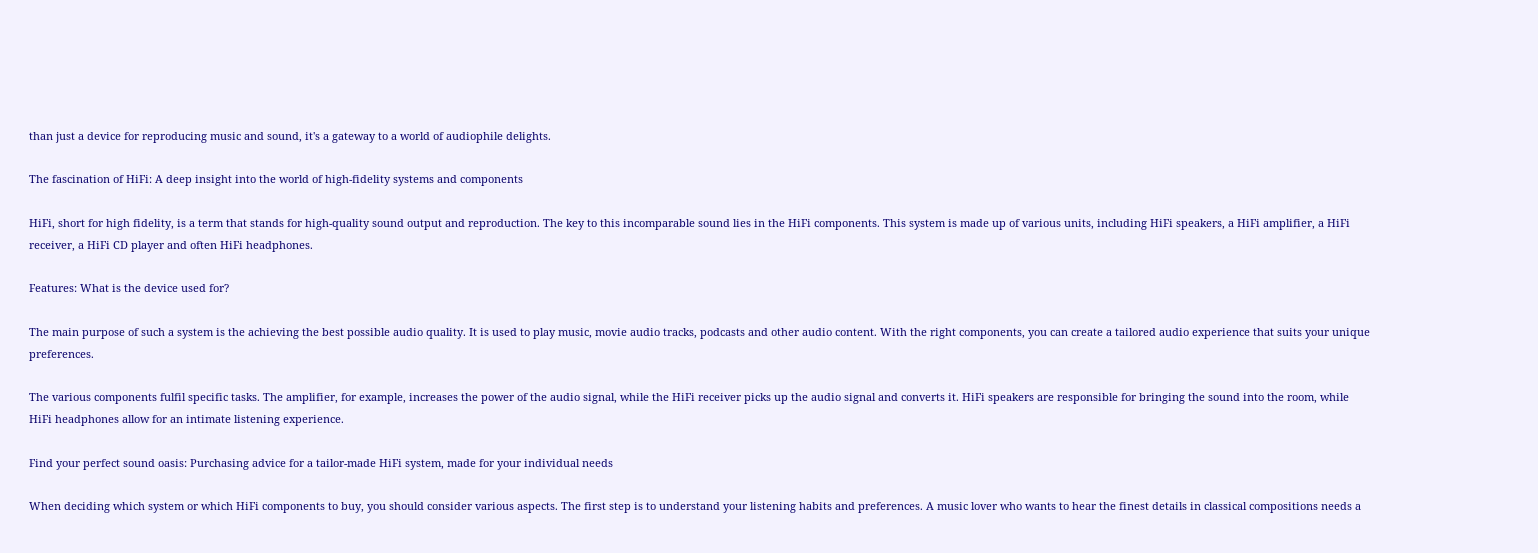than just a device for reproducing music and sound, it's a gateway to a world of audiophile delights.

The fascination of HiFi: A deep insight into the world of high-fidelity systems and components

HiFi, short for high fidelity, is a term that stands for high-quality sound output and reproduction. The key to this incomparable sound lies in the HiFi components. This system is made up of various units, including HiFi speakers, a HiFi amplifier, a HiFi receiver, a HiFi CD player and often HiFi headphones.

Features: What is the device used for?

The main purpose of such a system is the achieving the best possible audio quality. It is used to play music, movie audio tracks, podcasts and other audio content. With the right components, you can create a tailored audio experience that suits your unique preferences.

The various components fulfil specific tasks. The amplifier, for example, increases the power of the audio signal, while the HiFi receiver picks up the audio signal and converts it. HiFi speakers are responsible for bringing the sound into the room, while HiFi headphones allow for an intimate listening experience.

Find your perfect sound oasis: Purchasing advice for a tailor-made HiFi system, made for your individual needs

When deciding which system or which HiFi components to buy, you should consider various aspects. The first step is to understand your listening habits and preferences. A music lover who wants to hear the finest details in classical compositions needs a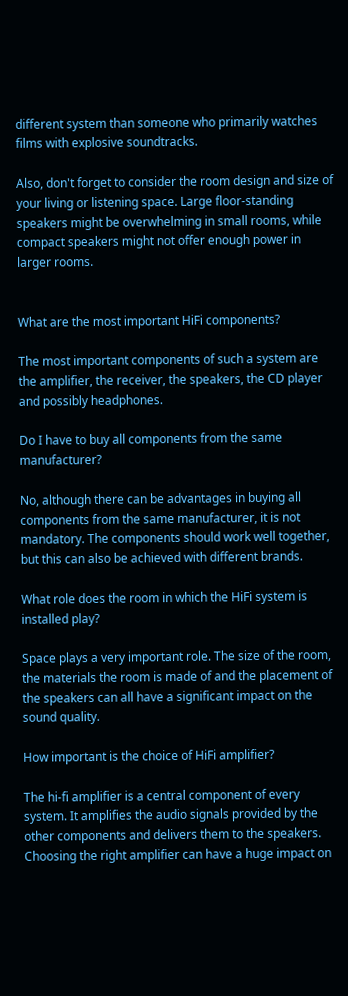different system than someone who primarily watches films with explosive soundtracks.

Also, don't forget to consider the room design and size of your living or listening space. Large floor-standing speakers might be overwhelming in small rooms, while compact speakers might not offer enough power in larger rooms.


What are the most important HiFi components?

The most important components of such a system are the amplifier, the receiver, the speakers, the CD player and possibly headphones.

Do I have to buy all components from the same manufacturer?

No, although there can be advantages in buying all components from the same manufacturer, it is not mandatory. The components should work well together, but this can also be achieved with different brands.

What role does the room in which the HiFi system is installed play?

Space plays a very important role. The size of the room, the materials the room is made of and the placement of the speakers can all have a significant impact on the sound quality.

How important is the choice of HiFi amplifier?

The hi-fi amplifier is a central component of every system. It amplifies the audio signals provided by the other components and delivers them to the speakers. Choosing the right amplifier can have a huge impact on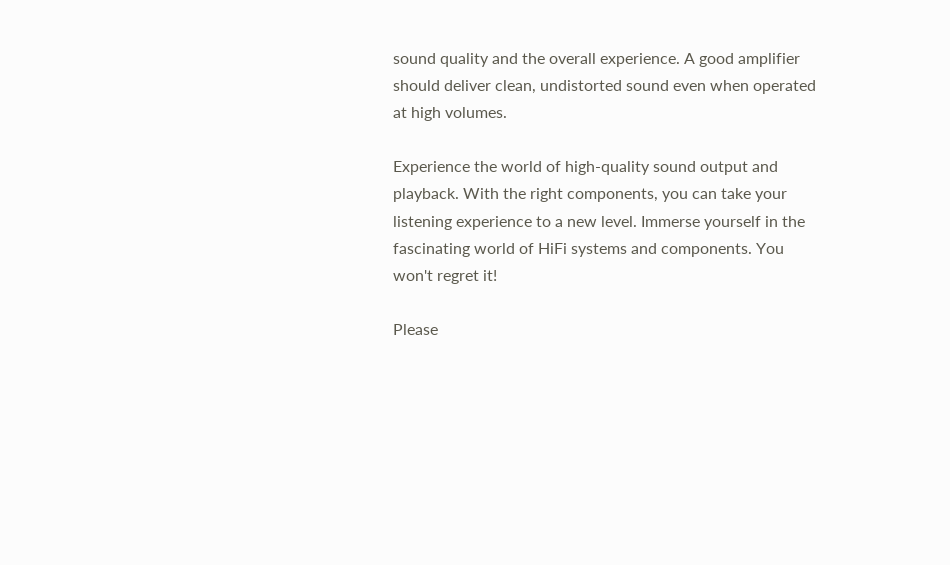sound quality and the overall experience. A good amplifier should deliver clean, undistorted sound even when operated at high volumes.

Experience the world of high-quality sound output and playback. With the right components, you can take your listening experience to a new level. Immerse yourself in the fascinating world of HiFi systems and components. You won't regret it!

Please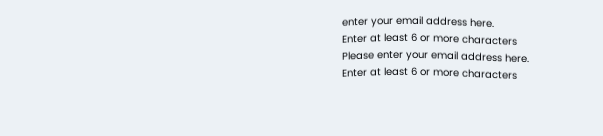enter your email address here.
Enter at least 6 or more characters
Please enter your email address here.
Enter at least 6 or more characters